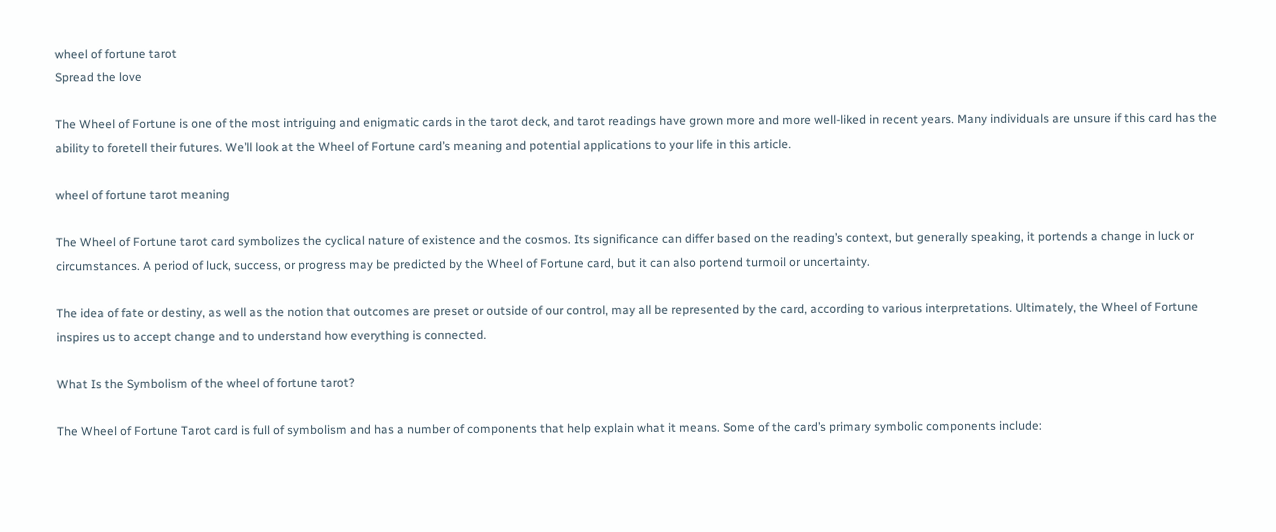wheel of fortune tarot
Spread the love

The Wheel of Fortune is one of the most intriguing and enigmatic cards in the tarot deck, and tarot readings have grown more and more well-liked in recent years. Many individuals are unsure if this card has the ability to foretell their futures. We’ll look at the Wheel of Fortune card’s meaning and potential applications to your life in this article.

wheel of fortune tarot meaning

The Wheel of Fortune tarot card symbolizes the cyclical nature of existence and the cosmos. Its significance can differ based on the reading’s context, but generally speaking, it portends a change in luck or circumstances. A period of luck, success, or progress may be predicted by the Wheel of Fortune card, but it can also portend turmoil or uncertainty.

The idea of fate or destiny, as well as the notion that outcomes are preset or outside of our control, may all be represented by the card, according to various interpretations. Ultimately, the Wheel of Fortune inspires us to accept change and to understand how everything is connected.

What Is the Symbolism of the wheel of fortune tarot?

The Wheel of Fortune Tarot card is full of symbolism and has a number of components that help explain what it means. Some of the card’s primary symbolic components include: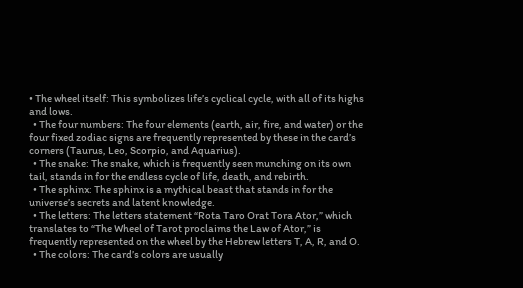• The wheel itself: This symbolizes life’s cyclical cycle, with all of its highs and lows.
  • The four numbers: The four elements (earth, air, fire, and water) or the four fixed zodiac signs are frequently represented by these in the card’s corners (Taurus, Leo, Scorpio, and Aquarius).
  • The snake: The snake, which is frequently seen munching on its own tail, stands in for the endless cycle of life, death, and rebirth.
  • The sphinx: The sphinx is a mythical beast that stands in for the universe’s secrets and latent knowledge.
  • The letters: The letters statement “Rota Taro Orat Tora Ator,” which translates to “The Wheel of Tarot proclaims the Law of Ator,” is frequently represented on the wheel by the Hebrew letters T, A, R, and O.
  • The colors: The card’s colors are usually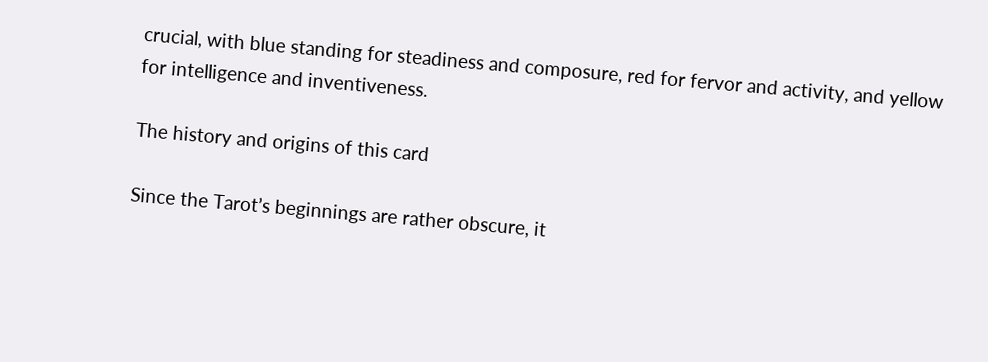crucial, with blue standing for steadiness and composure, red for fervor and activity, and yellow for intelligence and inventiveness.

The history and origins of this card

Since the Tarot’s beginnings are rather obscure, it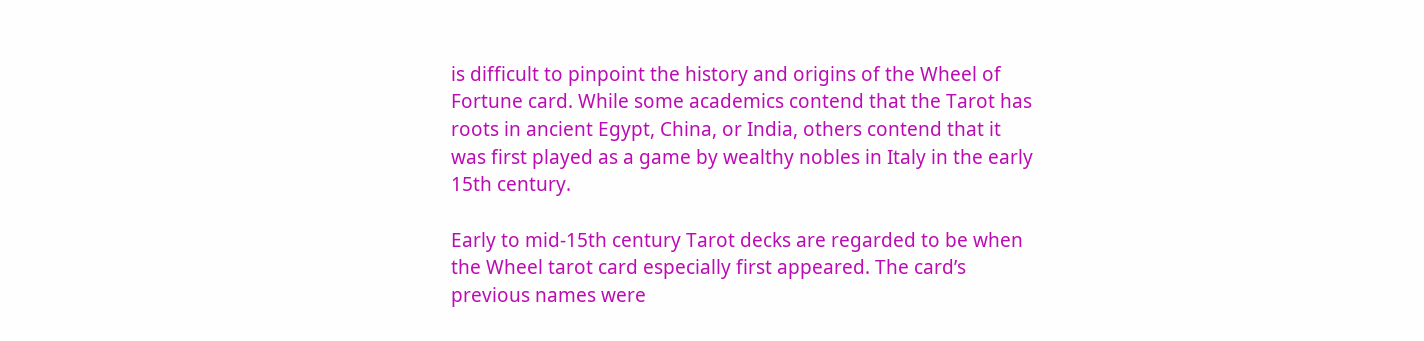is difficult to pinpoint the history and origins of the Wheel of Fortune card. While some academics contend that the Tarot has roots in ancient Egypt, China, or India, others contend that it was first played as a game by wealthy nobles in Italy in the early 15th century.

Early to mid-15th century Tarot decks are regarded to be when the Wheel tarot card especially first appeared. The card’s previous names were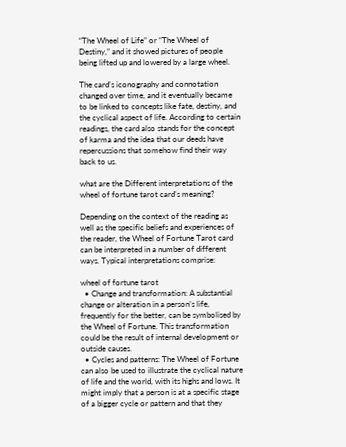“The Wheel of Life” or “The Wheel of Destiny,” and it showed pictures of people being lifted up and lowered by a large wheel.

The card’s iconography and connotation changed over time, and it eventually became to be linked to concepts like fate, destiny, and the cyclical aspect of life. According to certain readings, the card also stands for the concept of karma and the idea that our deeds have repercussions that somehow find their way back to us.

what are the Different interpretations of the wheel of fortune tarot card’s meaning?

Depending on the context of the reading as well as the specific beliefs and experiences of the reader, the Wheel of Fortune Tarot card can be interpreted in a number of different ways. Typical interpretations comprise:

wheel of fortune tarot
  • Change and transformation: A substantial change or alteration in a person’s life, frequently for the better, can be symbolised by the Wheel of Fortune. This transformation could be the result of internal development or outside causes.
  • Cycles and patterns: The Wheel of Fortune can also be used to illustrate the cyclical nature of life and the world, with its highs and lows. It might imply that a person is at a specific stage of a bigger cycle or pattern and that they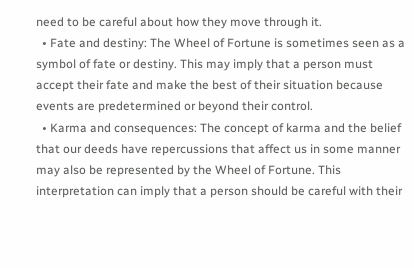need to be careful about how they move through it.
  • Fate and destiny: The Wheel of Fortune is sometimes seen as a symbol of fate or destiny. This may imply that a person must accept their fate and make the best of their situation because events are predetermined or beyond their control.
  • Karma and consequences: The concept of karma and the belief that our deeds have repercussions that affect us in some manner may also be represented by the Wheel of Fortune. This interpretation can imply that a person should be careful with their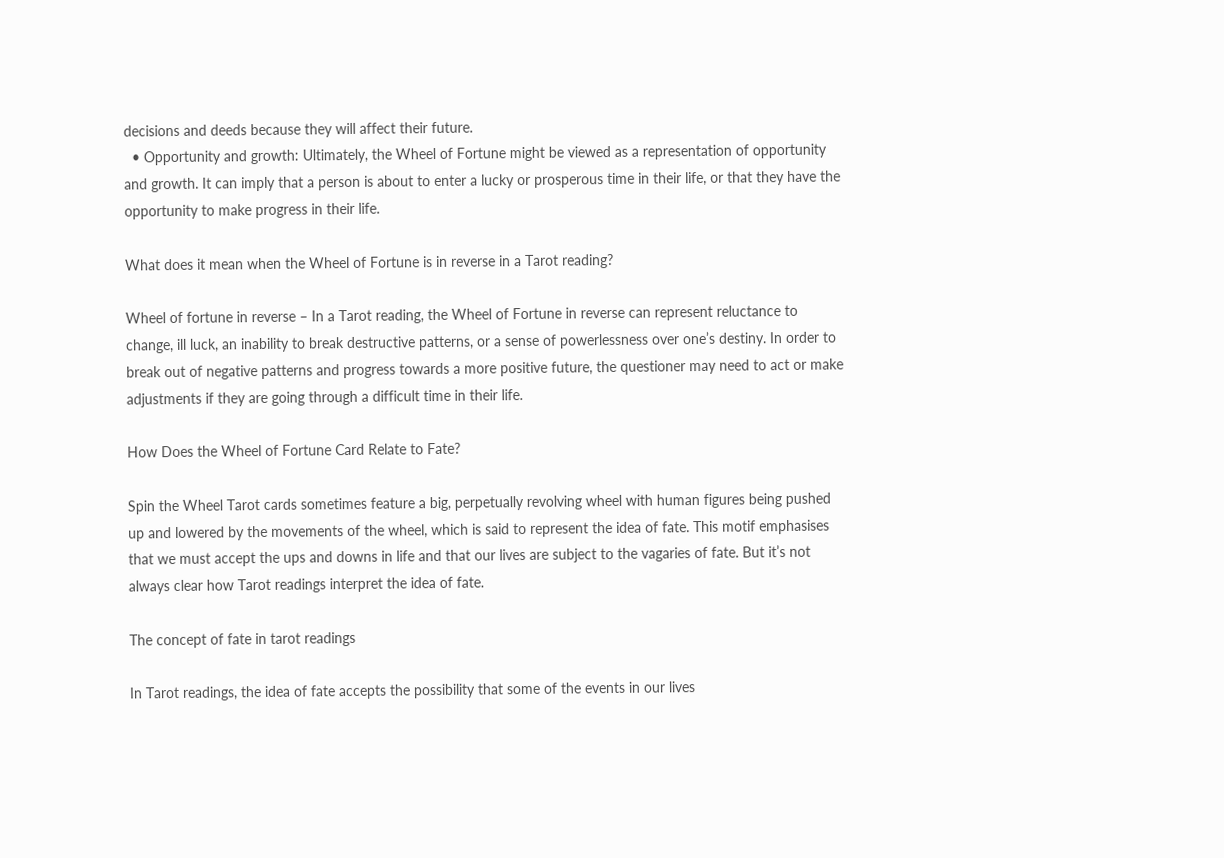decisions and deeds because they will affect their future.
  • Opportunity and growth: Ultimately, the Wheel of Fortune might be viewed as a representation of opportunity and growth. It can imply that a person is about to enter a lucky or prosperous time in their life, or that they have the opportunity to make progress in their life.

What does it mean when the Wheel of Fortune is in reverse in a Tarot reading?

Wheel of fortune in reverse – In a Tarot reading, the Wheel of Fortune in reverse can represent reluctance to change, ill luck, an inability to break destructive patterns, or a sense of powerlessness over one’s destiny. In order to break out of negative patterns and progress towards a more positive future, the questioner may need to act or make adjustments if they are going through a difficult time in their life.

How Does the Wheel of Fortune Card Relate to Fate?

Spin the Wheel Tarot cards sometimes feature a big, perpetually revolving wheel with human figures being pushed up and lowered by the movements of the wheel, which is said to represent the idea of fate. This motif emphasises that we must accept the ups and downs in life and that our lives are subject to the vagaries of fate. But it’s not always clear how Tarot readings interpret the idea of fate.

The concept of fate in tarot readings

In Tarot readings, the idea of fate accepts the possibility that some of the events in our lives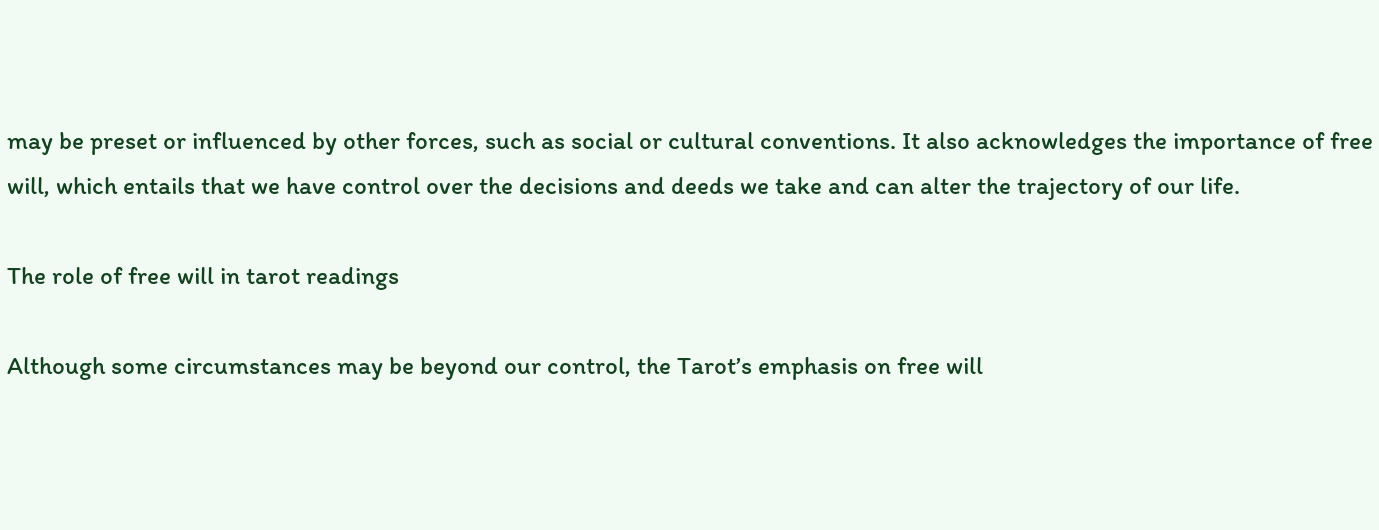may be preset or influenced by other forces, such as social or cultural conventions. It also acknowledges the importance of free will, which entails that we have control over the decisions and deeds we take and can alter the trajectory of our life.

The role of free will in tarot readings

Although some circumstances may be beyond our control, the Tarot’s emphasis on free will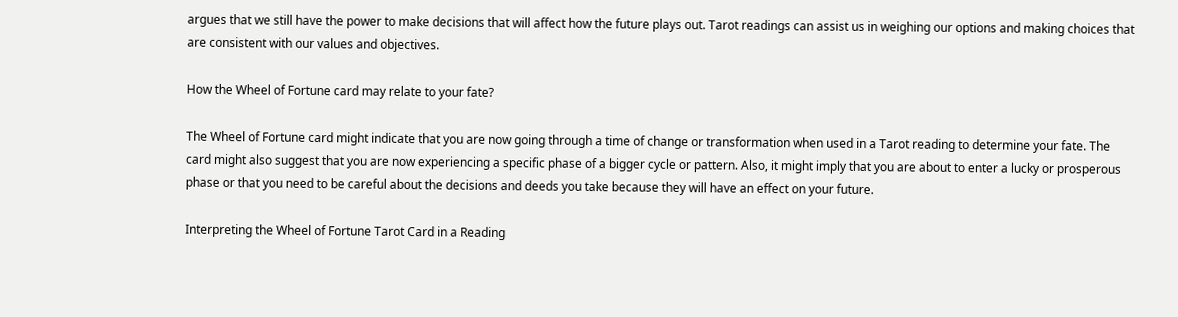argues that we still have the power to make decisions that will affect how the future plays out. Tarot readings can assist us in weighing our options and making choices that are consistent with our values and objectives.

How the Wheel of Fortune card may relate to your fate?

The Wheel of Fortune card might indicate that you are now going through a time of change or transformation when used in a Tarot reading to determine your fate. The card might also suggest that you are now experiencing a specific phase of a bigger cycle or pattern. Also, it might imply that you are about to enter a lucky or prosperous phase or that you need to be careful about the decisions and deeds you take because they will have an effect on your future.

Interpreting the Wheel of Fortune Tarot Card in a Reading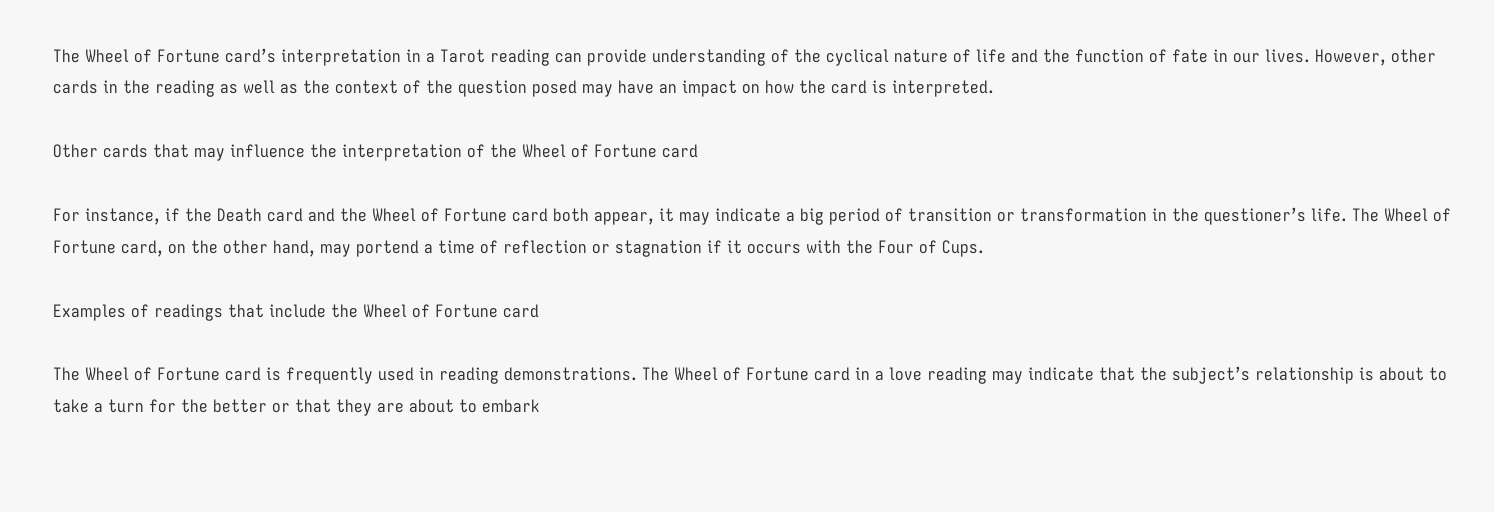The Wheel of Fortune card’s interpretation in a Tarot reading can provide understanding of the cyclical nature of life and the function of fate in our lives. However, other cards in the reading as well as the context of the question posed may have an impact on how the card is interpreted.

Other cards that may influence the interpretation of the Wheel of Fortune card

For instance, if the Death card and the Wheel of Fortune card both appear, it may indicate a big period of transition or transformation in the questioner’s life. The Wheel of Fortune card, on the other hand, may portend a time of reflection or stagnation if it occurs with the Four of Cups.

Examples of readings that include the Wheel of Fortune card

The Wheel of Fortune card is frequently used in reading demonstrations. The Wheel of Fortune card in a love reading may indicate that the subject’s relationship is about to take a turn for the better or that they are about to embark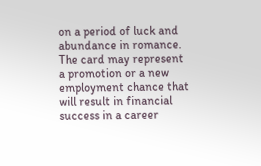on a period of luck and abundance in romance. The card may represent a promotion or a new employment chance that will result in financial success in a career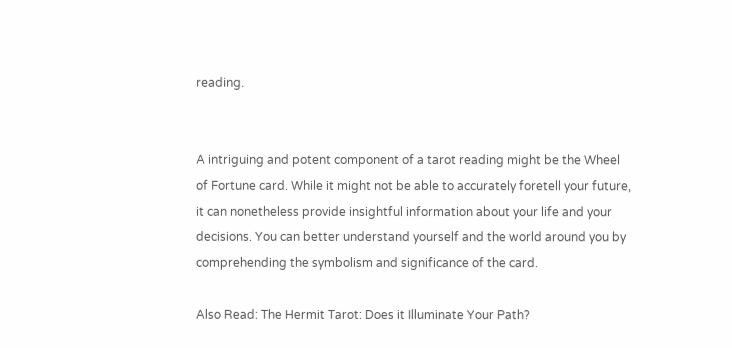reading.


A intriguing and potent component of a tarot reading might be the Wheel of Fortune card. While it might not be able to accurately foretell your future, it can nonetheless provide insightful information about your life and your decisions. You can better understand yourself and the world around you by comprehending the symbolism and significance of the card.

Also Read: The Hermit Tarot: Does it Illuminate Your Path?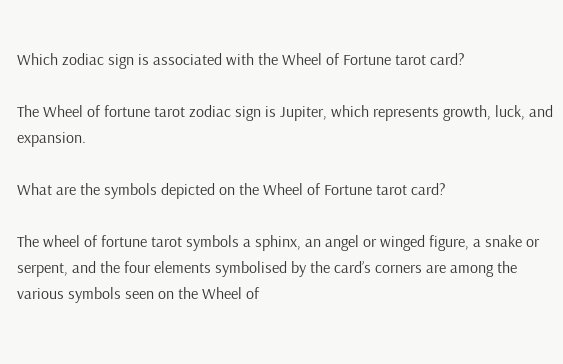Which zodiac sign is associated with the Wheel of Fortune tarot card?

The Wheel of fortune tarot zodiac sign is Jupiter, which represents growth, luck, and expansion.

What are the symbols depicted on the Wheel of Fortune tarot card?

The wheel of fortune tarot symbols a sphinx, an angel or winged figure, a snake or serpent, and the four elements symbolised by the card’s corners are among the various symbols seen on the Wheel of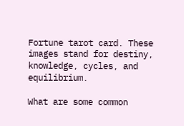Fortune tarot card. These images stand for destiny, knowledge, cycles, and equilibrium.

What are some common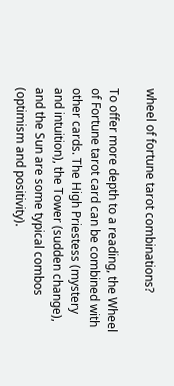wheel of fortune tarot combinations?

To offer more depth to a reading, the Wheel of Fortune tarot card can be combined with other cards. The High Priestess (mystery and intuition), the Tower (sudden change), and the Sun are some typical combos (optimism and positivity).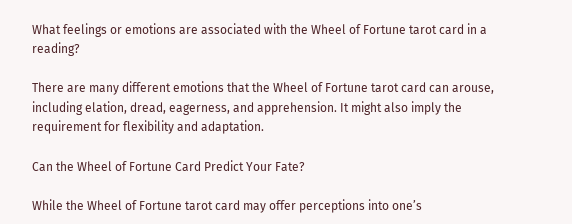What feelings or emotions are associated with the Wheel of Fortune tarot card in a reading?

There are many different emotions that the Wheel of Fortune tarot card can arouse, including elation, dread, eagerness, and apprehension. It might also imply the requirement for flexibility and adaptation.

Can the Wheel of Fortune Card Predict Your Fate?

While the Wheel of Fortune tarot card may offer perceptions into one’s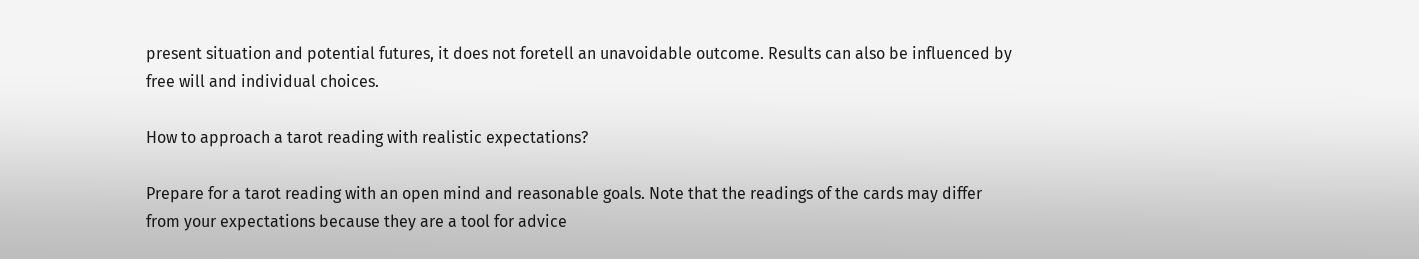present situation and potential futures, it does not foretell an unavoidable outcome. Results can also be influenced by free will and individual choices.

How to approach a tarot reading with realistic expectations?

Prepare for a tarot reading with an open mind and reasonable goals. Note that the readings of the cards may differ from your expectations because they are a tool for advice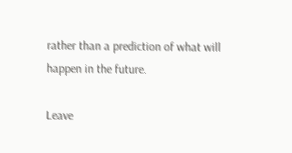rather than a prediction of what will happen in the future.

Leave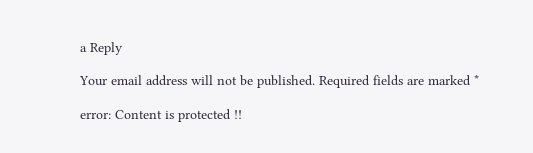a Reply

Your email address will not be published. Required fields are marked *

error: Content is protected !!